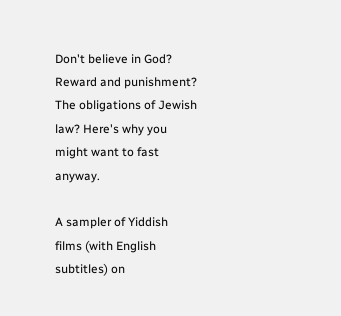Don't believe in God? Reward and punishment? The obligations of Jewish law? Here's why you might want to fast anyway.

A sampler of Yiddish films (with English subtitles) on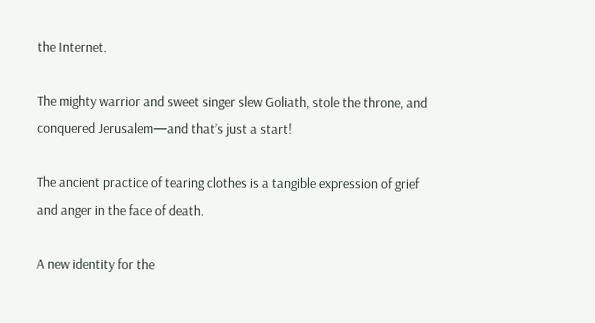the Internet.

The mighty warrior and sweet singer slew Goliath, stole the throne, and conquered Jerusalem—and that’s just a start!

The ancient practice of tearing clothes is a tangible expression of grief and anger in the face of death.

A new identity for the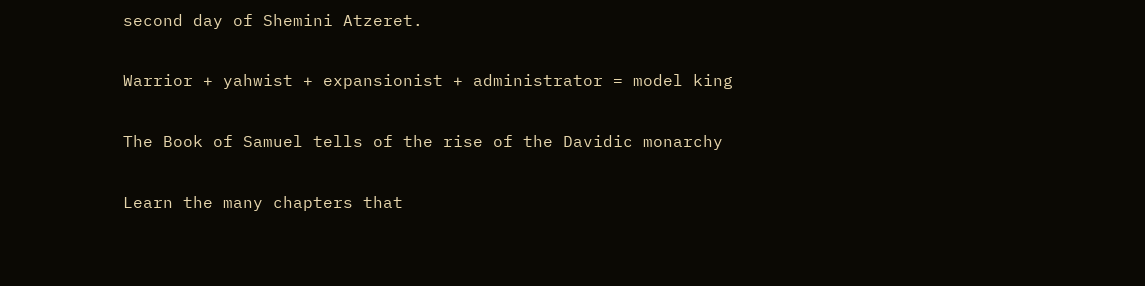second day of Shemini Atzeret.

Warrior + yahwist + expansionist + administrator = model king

The Book of Samuel tells of the rise of the Davidic monarchy

Learn the many chapters that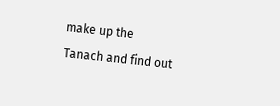make up the Tanach and find out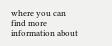where you can find more information about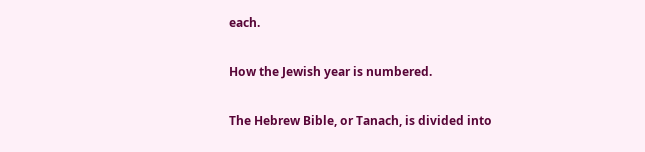each.

How the Jewish year is numbered.

The Hebrew Bible, or Tanach, is divided into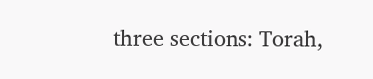three sections: Torah,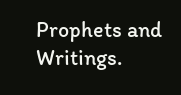Prophets and Writings.